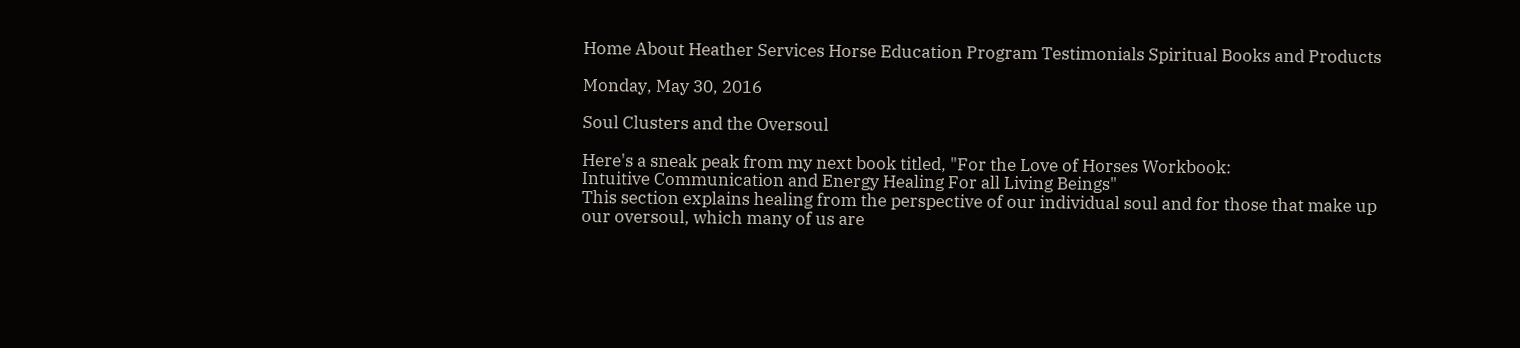Home About Heather Services Horse Education Program Testimonials Spiritual Books and Products

Monday, May 30, 2016

Soul Clusters and the Oversoul

Here's a sneak peak from my next book titled, "For the Love of Horses Workbook:
Intuitive Communication and Energy Healing For all Living Beings"
This section explains healing from the perspective of our individual soul and for those that make up our oversoul, which many of us are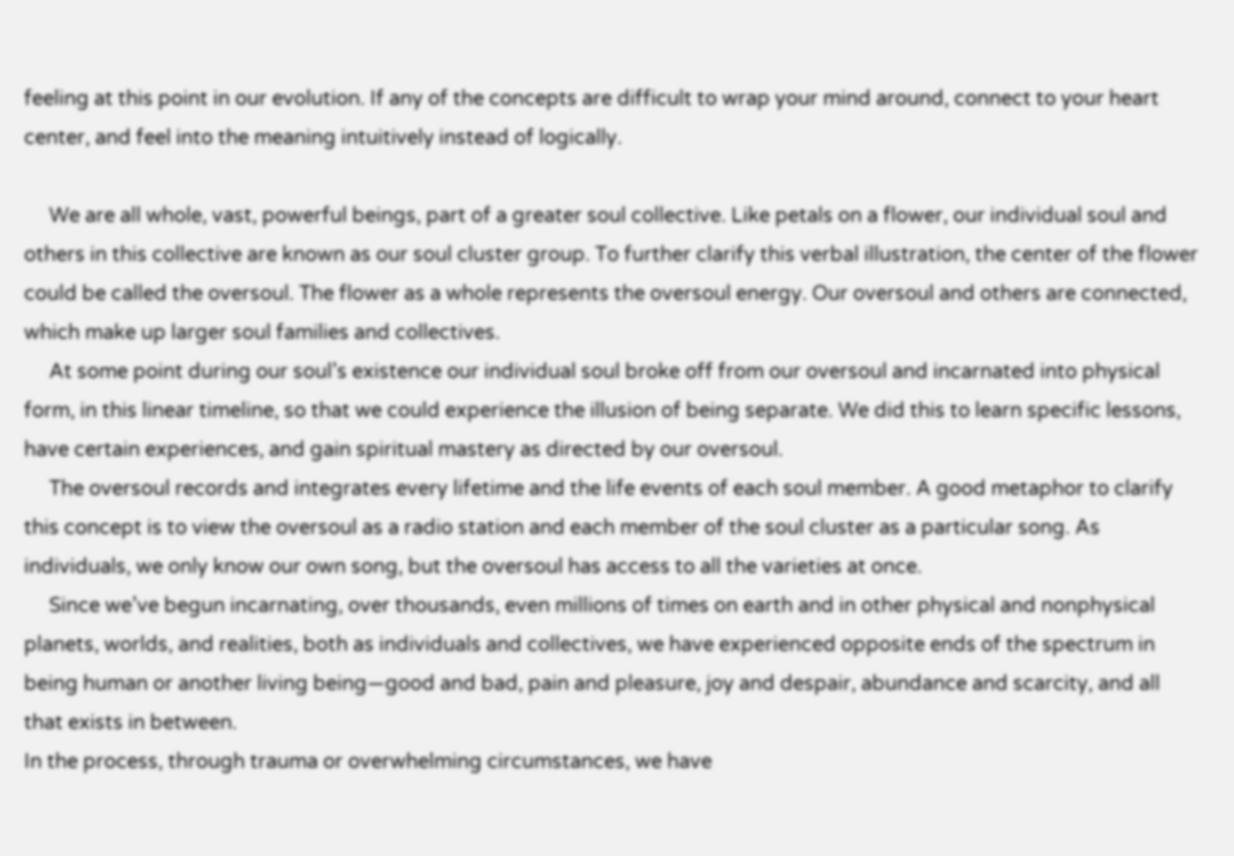feeling at this point in our evolution. If any of the concepts are difficult to wrap your mind around, connect to your heart center, and feel into the meaning intuitively instead of logically.

     We are all whole, vast, powerful beings, part of a greater soul collective. Like petals on a flower, our individual soul and others in this collective are known as our soul cluster group. To further clarify this verbal illustration, the center of the flower could be called the oversoul. The flower as a whole represents the oversoul energy. Our oversoul and others are connected, which make up larger soul families and collectives.
     At some point during our soul’s existence our individual soul broke off from our oversoul and incarnated into physical form, in this linear timeline, so that we could experience the illusion of being separate. We did this to learn specific lessons, have certain experiences, and gain spiritual mastery as directed by our oversoul.
     The oversoul records and integrates every lifetime and the life events of each soul member. A good metaphor to clarify this concept is to view the oversoul as a radio station and each member of the soul cluster as a particular song. As individuals, we only know our own song, but the oversoul has access to all the varieties at once.
     Since we’ve begun incarnating, over thousands, even millions of times on earth and in other physical and nonphysical planets, worlds, and realities, both as individuals and collectives, we have experienced opposite ends of the spectrum in being human or another living being—good and bad, pain and pleasure, joy and despair, abundance and scarcity, and all that exists in between.
In the process, through trauma or overwhelming circumstances, we have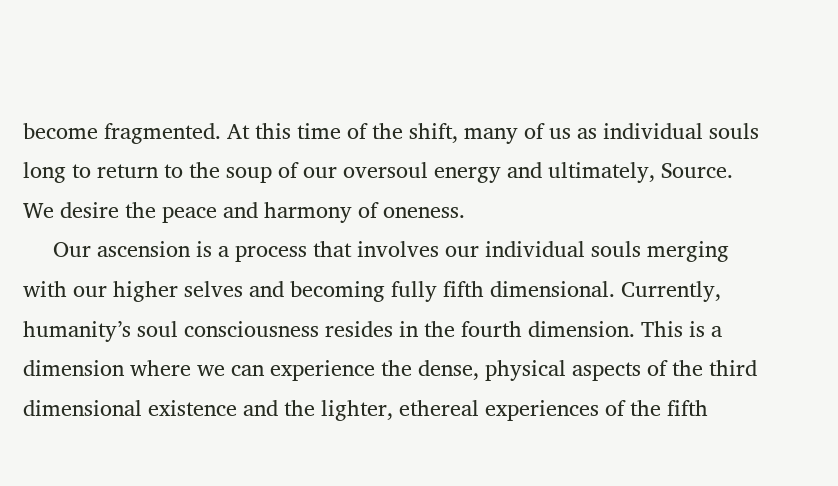become fragmented. At this time of the shift, many of us as individual souls long to return to the soup of our oversoul energy and ultimately, Source. We desire the peace and harmony of oneness.
     Our ascension is a process that involves our individual souls merging with our higher selves and becoming fully fifth dimensional. Currently, humanity’s soul consciousness resides in the fourth dimension. This is a dimension where we can experience the dense, physical aspects of the third dimensional existence and the lighter, ethereal experiences of the fifth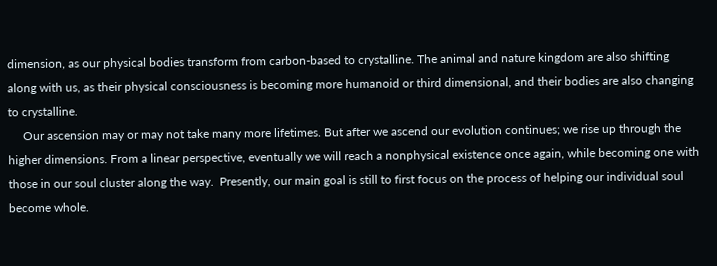dimension, as our physical bodies transform from carbon-based to crystalline. The animal and nature kingdom are also shifting along with us, as their physical consciousness is becoming more humanoid or third dimensional, and their bodies are also changing to crystalline.
     Our ascension may or may not take many more lifetimes. But after we ascend our evolution continues; we rise up through the higher dimensions. From a linear perspective, eventually we will reach a nonphysical existence once again, while becoming one with those in our soul cluster along the way.  Presently, our main goal is still to first focus on the process of helping our individual soul become whole.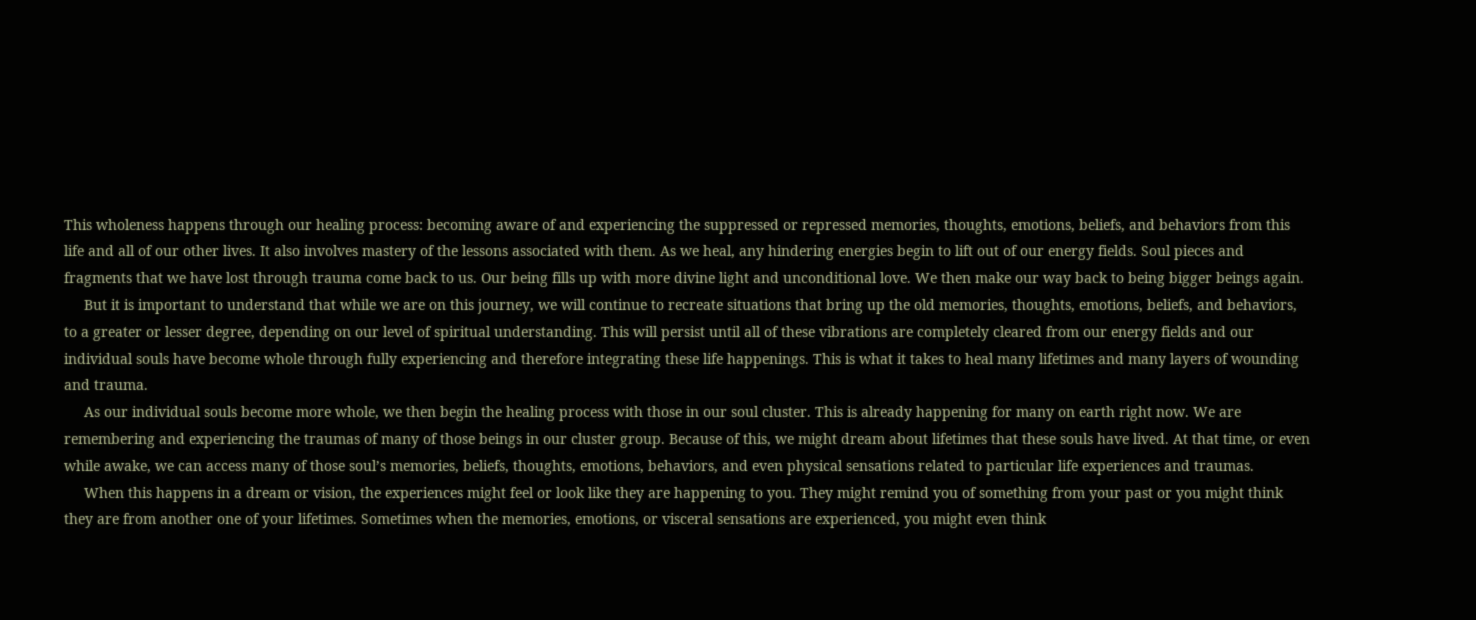This wholeness happens through our healing process: becoming aware of and experiencing the suppressed or repressed memories, thoughts, emotions, beliefs, and behaviors from this life and all of our other lives. It also involves mastery of the lessons associated with them. As we heal, any hindering energies begin to lift out of our energy fields. Soul pieces and fragments that we have lost through trauma come back to us. Our being fills up with more divine light and unconditional love. We then make our way back to being bigger beings again.
     But it is important to understand that while we are on this journey, we will continue to recreate situations that bring up the old memories, thoughts, emotions, beliefs, and behaviors, to a greater or lesser degree, depending on our level of spiritual understanding. This will persist until all of these vibrations are completely cleared from our energy fields and our individual souls have become whole through fully experiencing and therefore integrating these life happenings. This is what it takes to heal many lifetimes and many layers of wounding and trauma.
     As our individual souls become more whole, we then begin the healing process with those in our soul cluster. This is already happening for many on earth right now. We are remembering and experiencing the traumas of many of those beings in our cluster group. Because of this, we might dream about lifetimes that these souls have lived. At that time, or even while awake, we can access many of those soul’s memories, beliefs, thoughts, emotions, behaviors, and even physical sensations related to particular life experiences and traumas.
     When this happens in a dream or vision, the experiences might feel or look like they are happening to you. They might remind you of something from your past or you might think they are from another one of your lifetimes. Sometimes when the memories, emotions, or visceral sensations are experienced, you might even think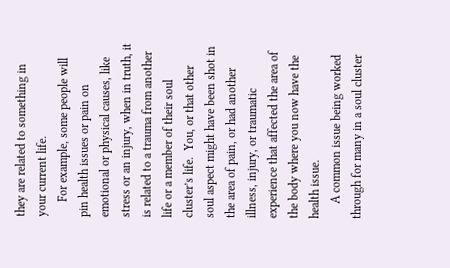they are related to something in your current life.
     For example, some people will pin health issues or pain on emotional or physical causes, like stress or an injury, when in truth, it is related to a trauma from another life or a member of their soul cluster’s life.  You, or that other soul aspect might have been shot in the area of pain, or had another illness, injury, or traumatic experience that affected the area of the body where you now have the health issue.
     A common issue being worked through for many in a soul cluster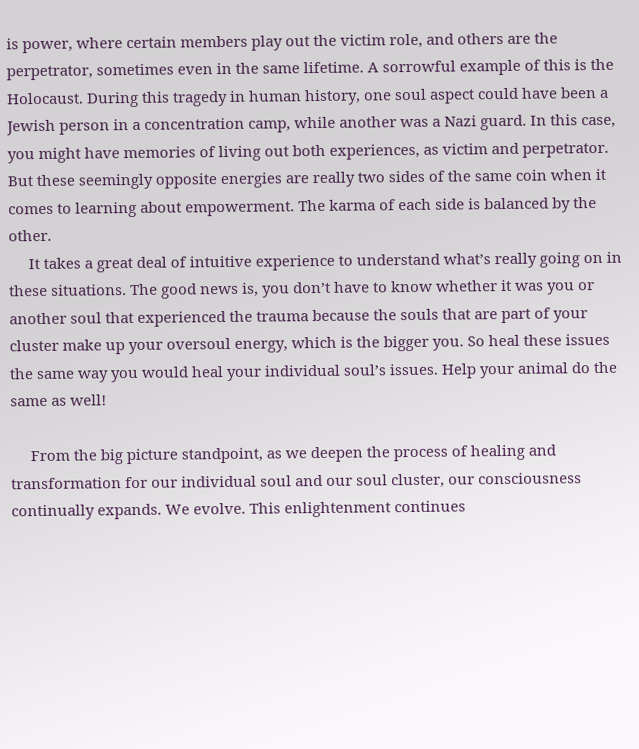is power, where certain members play out the victim role, and others are the perpetrator, sometimes even in the same lifetime. A sorrowful example of this is the Holocaust. During this tragedy in human history, one soul aspect could have been a Jewish person in a concentration camp, while another was a Nazi guard. In this case, you might have memories of living out both experiences, as victim and perpetrator. But these seemingly opposite energies are really two sides of the same coin when it comes to learning about empowerment. The karma of each side is balanced by the other.
     It takes a great deal of intuitive experience to understand what’s really going on in these situations. The good news is, you don’t have to know whether it was you or another soul that experienced the trauma because the souls that are part of your cluster make up your oversoul energy, which is the bigger you. So heal these issues the same way you would heal your individual soul’s issues. Help your animal do the same as well!

     From the big picture standpoint, as we deepen the process of healing and transformation for our individual soul and our soul cluster, our consciousness continually expands. We evolve. This enlightenment continues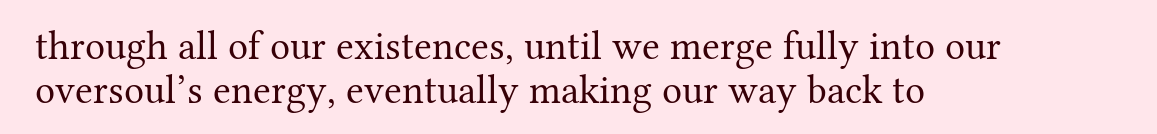through all of our existences, until we merge fully into our oversoul’s energy, eventually making our way back to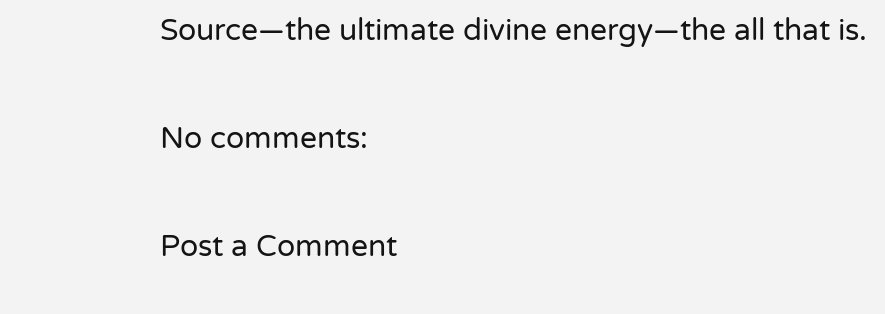Source—the ultimate divine energy—the all that is.

No comments:

Post a Comment